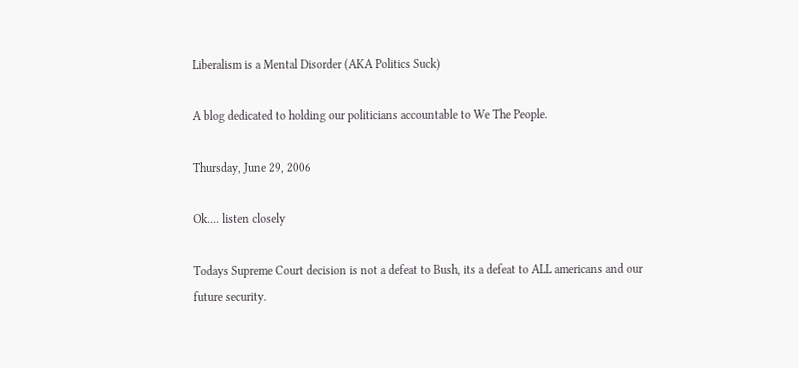Liberalism is a Mental Disorder (AKA Politics Suck)

A blog dedicated to holding our politicians accountable to We The People.

Thursday, June 29, 2006

Ok.... listen closely

Todays Supreme Court decision is not a defeat to Bush, its a defeat to ALL americans and our future security.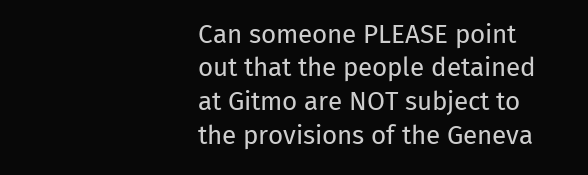Can someone PLEASE point out that the people detained at Gitmo are NOT subject to the provisions of the Geneva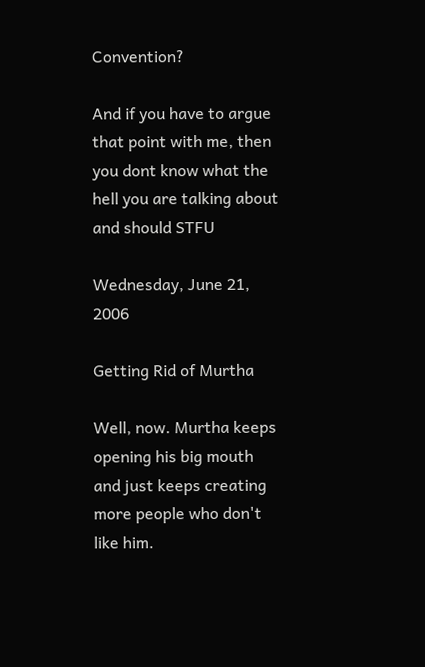Convention?

And if you have to argue that point with me, then you dont know what the hell you are talking about and should STFU

Wednesday, June 21, 2006

Getting Rid of Murtha

Well, now. Murtha keeps opening his big mouth and just keeps creating more people who don't like him.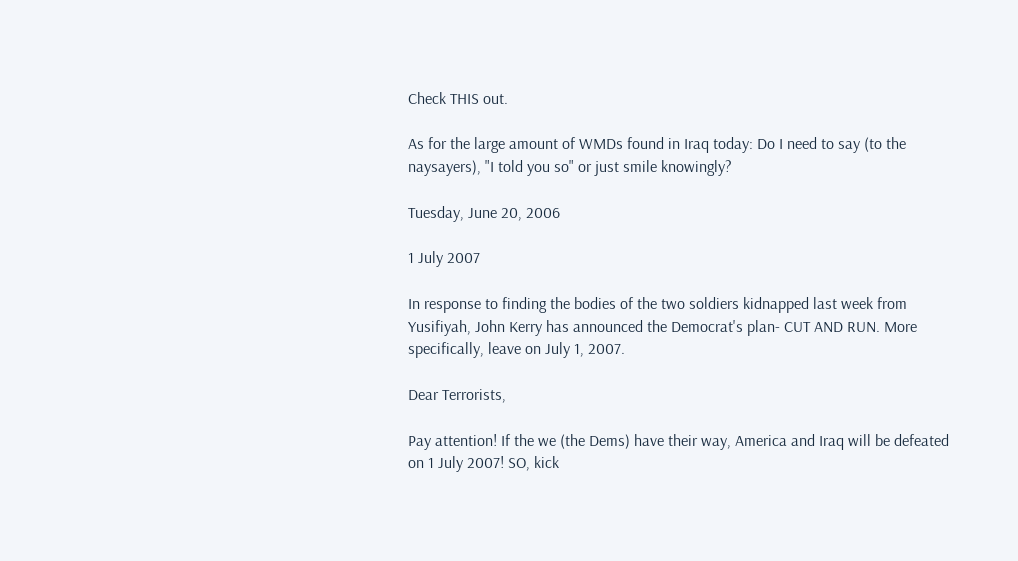Check THIS out.

As for the large amount of WMDs found in Iraq today: Do I need to say (to the naysayers), "I told you so" or just smile knowingly?

Tuesday, June 20, 2006

1 July 2007

In response to finding the bodies of the two soldiers kidnapped last week from Yusifiyah, John Kerry has announced the Democrat's plan- CUT AND RUN. More specifically, leave on July 1, 2007.

Dear Terrorists,

Pay attention! If the we (the Dems) have their way, America and Iraq will be defeated on 1 July 2007! SO, kick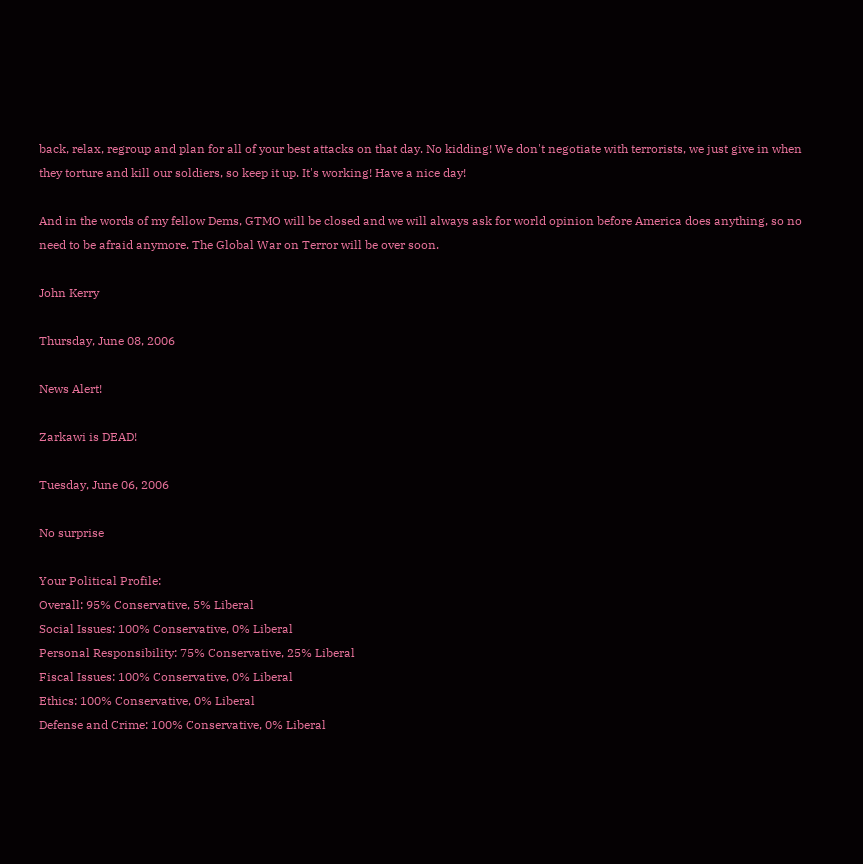back, relax, regroup and plan for all of your best attacks on that day. No kidding! We don't negotiate with terrorists, we just give in when they torture and kill our soldiers, so keep it up. It's working! Have a nice day!

And in the words of my fellow Dems, GTMO will be closed and we will always ask for world opinion before America does anything, so no need to be afraid anymore. The Global War on Terror will be over soon.

John Kerry

Thursday, June 08, 2006

News Alert!

Zarkawi is DEAD!

Tuesday, June 06, 2006

No surprise

Your Political Profile:
Overall: 95% Conservative, 5% Liberal
Social Issues: 100% Conservative, 0% Liberal
Personal Responsibility: 75% Conservative, 25% Liberal
Fiscal Issues: 100% Conservative, 0% Liberal
Ethics: 100% Conservative, 0% Liberal
Defense and Crime: 100% Conservative, 0% Liberal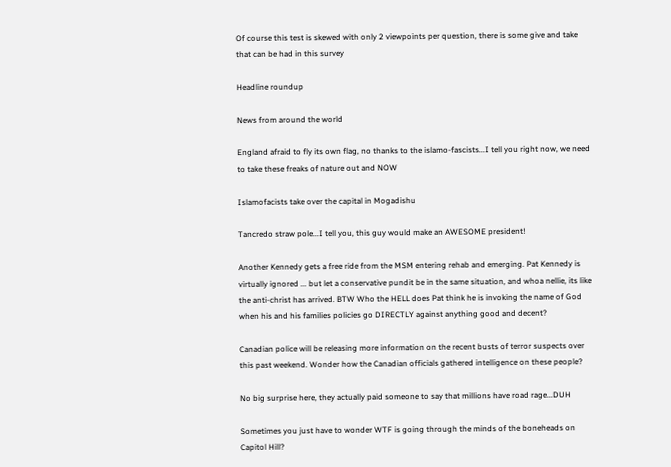Of course this test is skewed with only 2 viewpoints per question, there is some give and take that can be had in this survey

Headline roundup

News from around the world

England afraid to fly its own flag, no thanks to the islamo-fascists...I tell you right now, we need to take these freaks of nature out and NOW

Islamofacists take over the capital in Mogadishu

Tancredo straw pole...I tell you, this guy would make an AWESOME president!

Another Kennedy gets a free ride from the MSM entering rehab and emerging. Pat Kennedy is virtually ignored ... but let a conservative pundit be in the same situation, and whoa nellie, its like the anti-christ has arrived. BTW Who the HELL does Pat think he is invoking the name of God when his and his families policies go DIRECTLY against anything good and decent?

Canadian police will be releasing more information on the recent busts of terror suspects over this past weekend. Wonder how the Canadian officials gathered intelligence on these people?

No big surprise here, they actually paid someone to say that millions have road rage...DUH

Sometimes you just have to wonder WTF is going through the minds of the boneheads on Capitol Hill?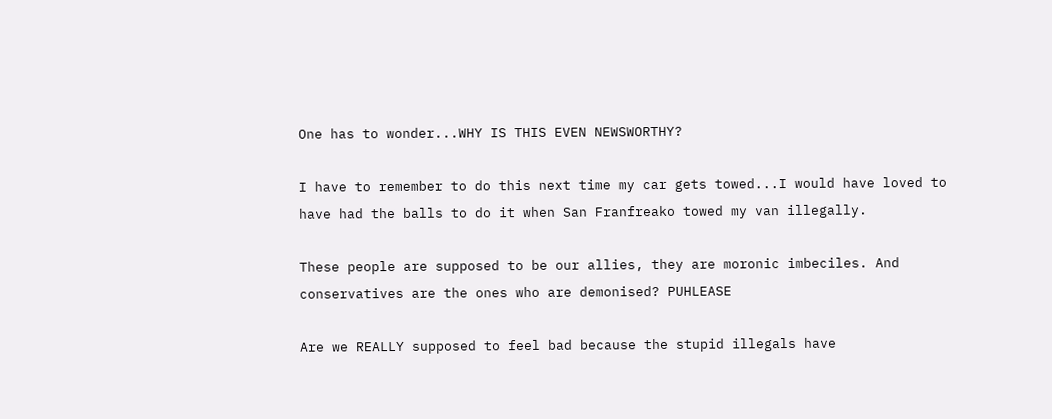One has to wonder...WHY IS THIS EVEN NEWSWORTHY?

I have to remember to do this next time my car gets towed...I would have loved to have had the balls to do it when San Franfreako towed my van illegally.

These people are supposed to be our allies, they are moronic imbeciles. And conservatives are the ones who are demonised? PUHLEASE

Are we REALLY supposed to feel bad because the stupid illegals have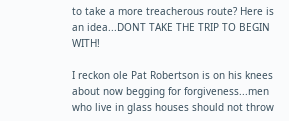to take a more treacherous route? Here is an idea...DONT TAKE THE TRIP TO BEGIN WITH!

I reckon ole Pat Robertson is on his knees about now begging for forgiveness...men who live in glass houses should not throw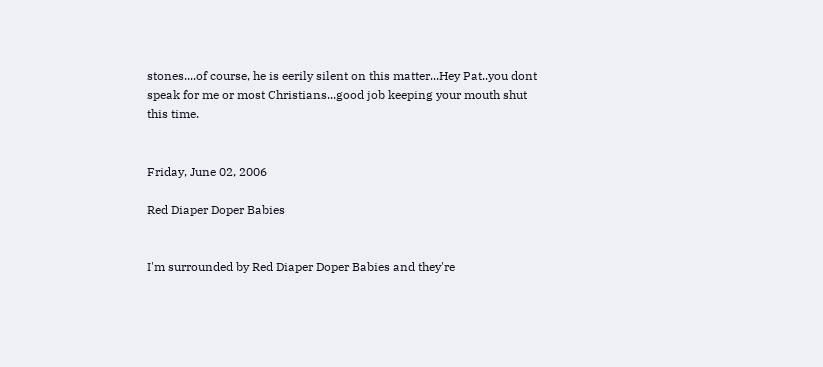stones....of course, he is eerily silent on this matter...Hey Pat..you dont speak for me or most Christians...good job keeping your mouth shut this time.


Friday, June 02, 2006

Red Diaper Doper Babies


I'm surrounded by Red Diaper Doper Babies and they're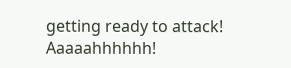getting ready to attack! Aaaaahhhhhh!